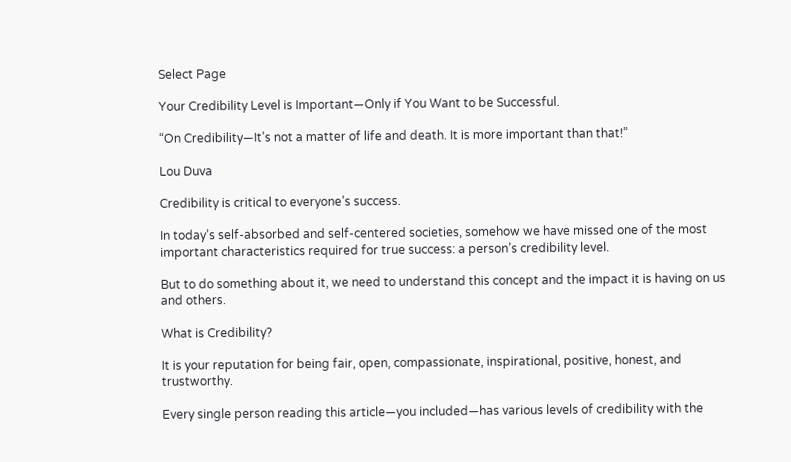Select Page

Your Credibility Level is Important—Only if You Want to be Successful.

“On Credibility—It’s not a matter of life and death. It is more important than that!”

Lou Duva

Credibility is critical to everyone’s success.

In today’s self-absorbed and self-centered societies, somehow we have missed one of the most important characteristics required for true success: a person’s credibility level.

But to do something about it, we need to understand this concept and the impact it is having on us and others.

What is Credibility?

It is your reputation for being fair, open, compassionate, inspirational, positive, honest, and trustworthy.

Every single person reading this article—you included—has various levels of credibility with the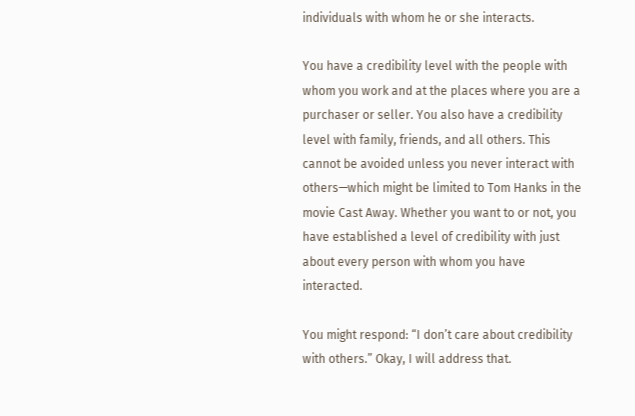individuals with whom he or she interacts.

You have a credibility level with the people with whom you work and at the places where you are a purchaser or seller. You also have a credibility level with family, friends, and all others. This cannot be avoided unless you never interact with others—which might be limited to Tom Hanks in the movie Cast Away. Whether you want to or not, you have established a level of credibility with just about every person with whom you have interacted.

You might respond: “I don’t care about credibility with others.” Okay, I will address that.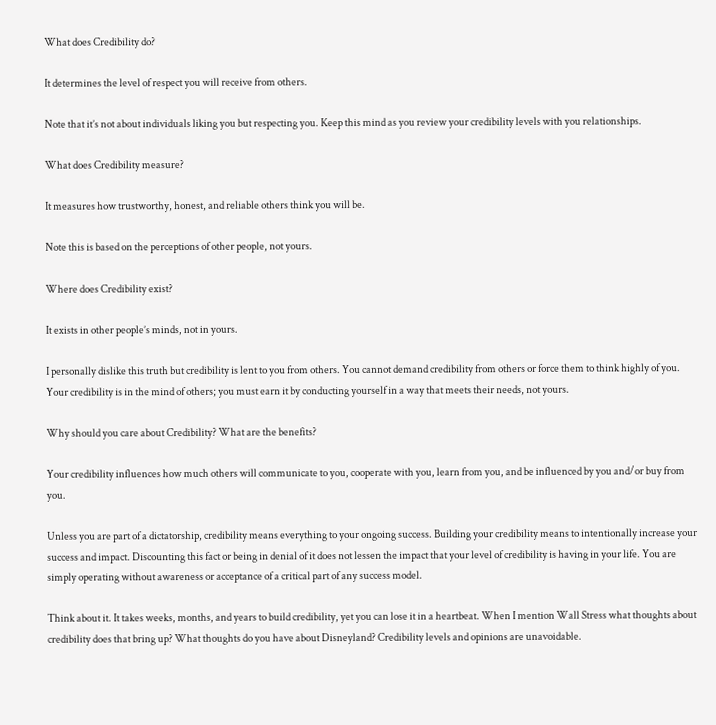What does Credibility do?

It determines the level of respect you will receive from others.

Note that it’s not about individuals liking you but respecting you. Keep this mind as you review your credibility levels with you relationships.

What does Credibility measure?

It measures how trustworthy, honest, and reliable others think you will be.

Note this is based on the perceptions of other people, not yours.

Where does Credibility exist?

It exists in other people’s minds, not in yours.

I personally dislike this truth but credibility is lent to you from others. You cannot demand credibility from others or force them to think highly of you. Your credibility is in the mind of others; you must earn it by conducting yourself in a way that meets their needs, not yours.

Why should you care about Credibility? What are the benefits?

Your credibility influences how much others will communicate to you, cooperate with you, learn from you, and be influenced by you and/or buy from you.

Unless you are part of a dictatorship, credibility means everything to your ongoing success. Building your credibility means to intentionally increase your success and impact. Discounting this fact or being in denial of it does not lessen the impact that your level of credibility is having in your life. You are simply operating without awareness or acceptance of a critical part of any success model.

Think about it. It takes weeks, months, and years to build credibility, yet you can lose it in a heartbeat. When I mention Wall Stress what thoughts about credibility does that bring up? What thoughts do you have about Disneyland? Credibility levels and opinions are unavoidable.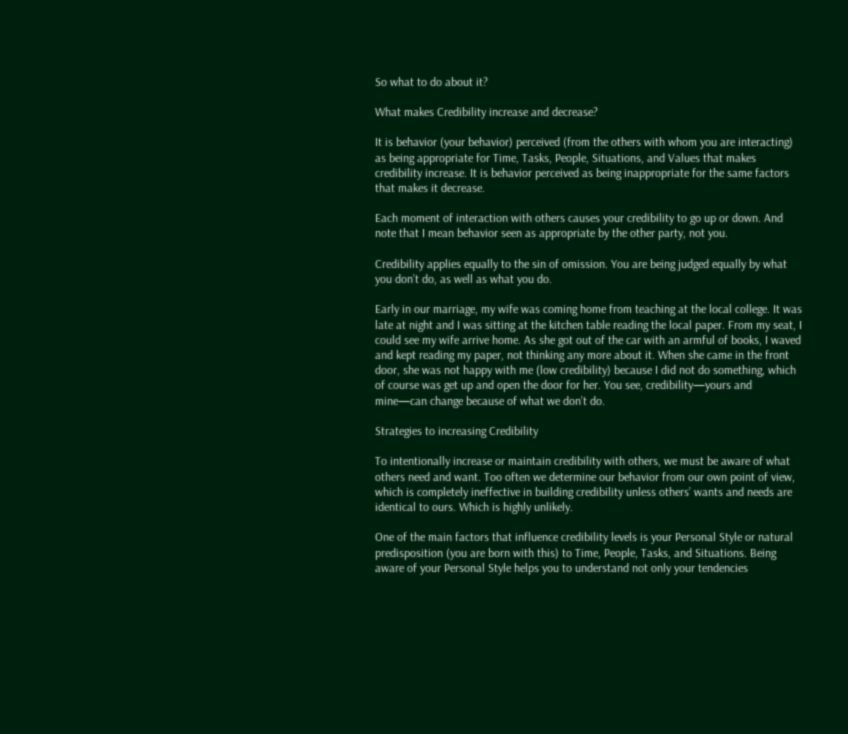So what to do about it?

What makes Credibility increase and decrease?

It is behavior (your behavior) perceived (from the others with whom you are interacting) as being appropriate for Time, Tasks, People, Situations, and Values that makes credibility increase. It is behavior perceived as being inappropriate for the same factors that makes it decrease.

Each moment of interaction with others causes your credibility to go up or down. And note that I mean behavior seen as appropriate by the other party, not you.

Credibility applies equally to the sin of omission. You are being judged equally by what you don’t do, as well as what you do.

Early in our marriage, my wife was coming home from teaching at the local college. It was late at night and I was sitting at the kitchen table reading the local paper. From my seat, I could see my wife arrive home. As she got out of the car with an armful of books, I waved and kept reading my paper, not thinking any more about it. When she came in the front door, she was not happy with me (low credibility) because I did not do something, which of course was get up and open the door for her. You see, credibility—yours and mine—can change because of what we don’t do.

Strategies to increasing Credibility

To intentionally increase or maintain credibility with others, we must be aware of what others need and want. Too often we determine our behavior from our own point of view, which is completely ineffective in building credibility unless others’ wants and needs are identical to ours. Which is highly unlikely.

One of the main factors that influence credibility levels is your Personal Style or natural predisposition (you are born with this) to Time, People, Tasks, and Situations. Being aware of your Personal Style helps you to understand not only your tendencies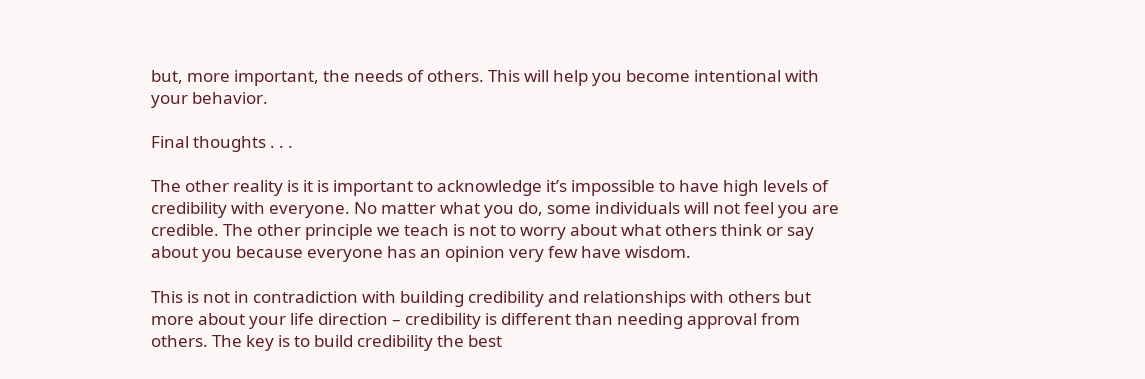but, more important, the needs of others. This will help you become intentional with your behavior.

Final thoughts . . .

The other reality is it is important to acknowledge it’s impossible to have high levels of credibility with everyone. No matter what you do, some individuals will not feel you are credible. The other principle we teach is not to worry about what others think or say about you because everyone has an opinion very few have wisdom.

This is not in contradiction with building credibility and relationships with others but more about your life direction – credibility is different than needing approval from others. The key is to build credibility the best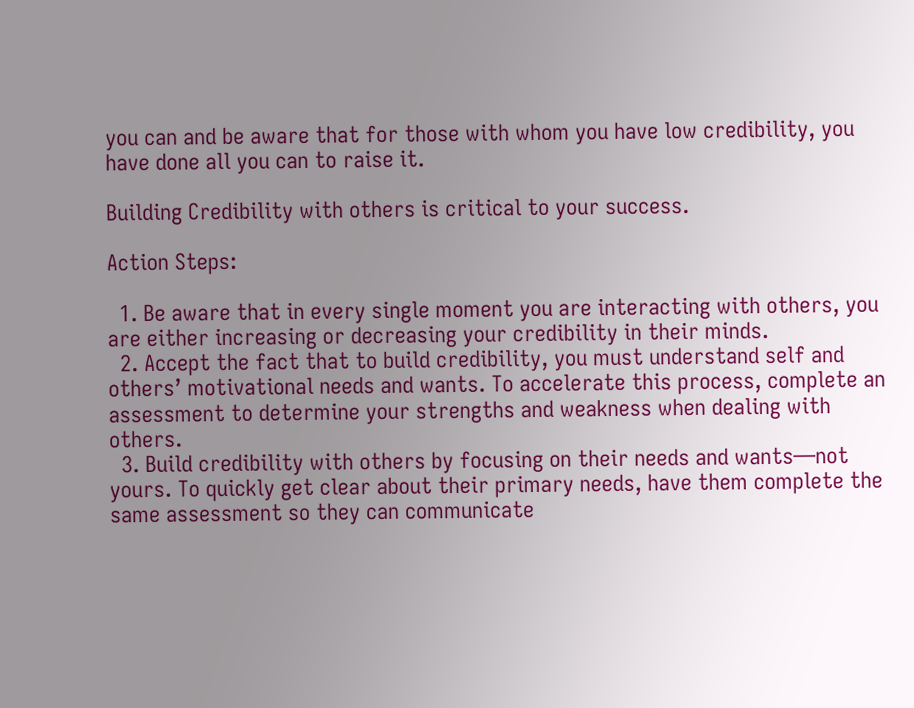you can and be aware that for those with whom you have low credibility, you have done all you can to raise it.

Building Credibility with others is critical to your success.

Action Steps:

  1. Be aware that in every single moment you are interacting with others, you are either increasing or decreasing your credibility in their minds.
  2. Accept the fact that to build credibility, you must understand self and others’ motivational needs and wants. To accelerate this process, complete an assessment to determine your strengths and weakness when dealing with others.
  3. Build credibility with others by focusing on their needs and wants—not yours. To quickly get clear about their primary needs, have them complete the same assessment so they can communicate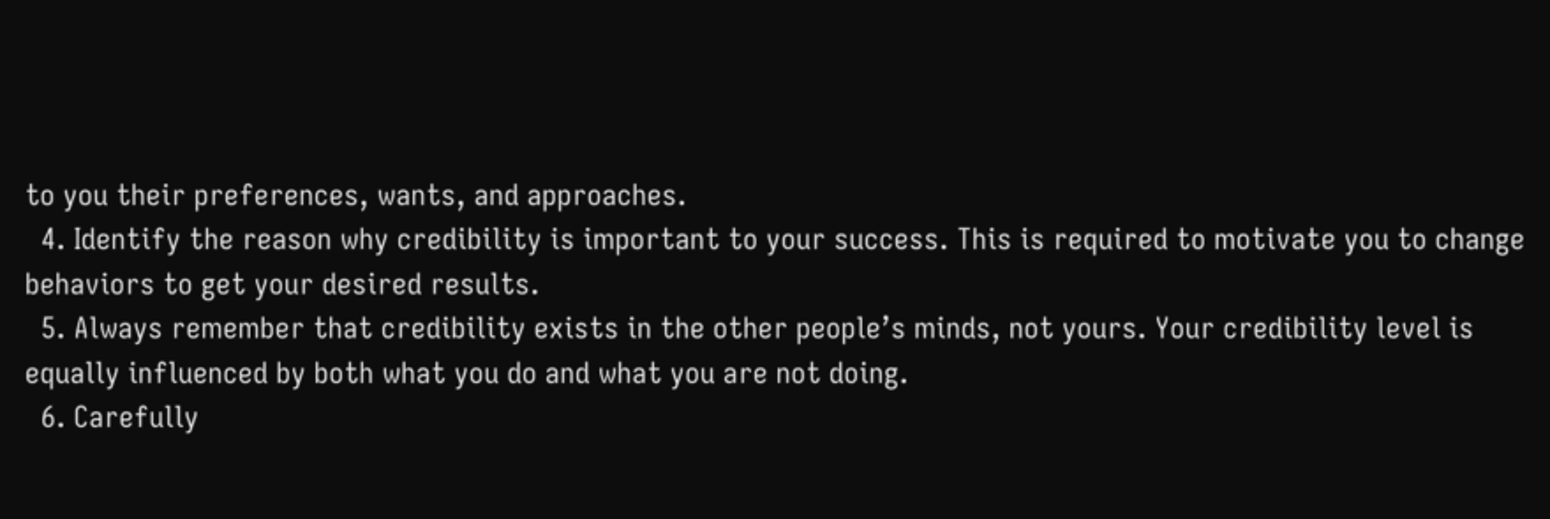to you their preferences, wants, and approaches.
  4. Identify the reason why credibility is important to your success. This is required to motivate you to change behaviors to get your desired results.
  5. Always remember that credibility exists in the other people’s minds, not yours. Your credibility level is equally influenced by both what you do and what you are not doing.
  6. Carefully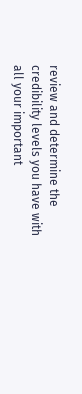review and determine the credibility levels you have with all your important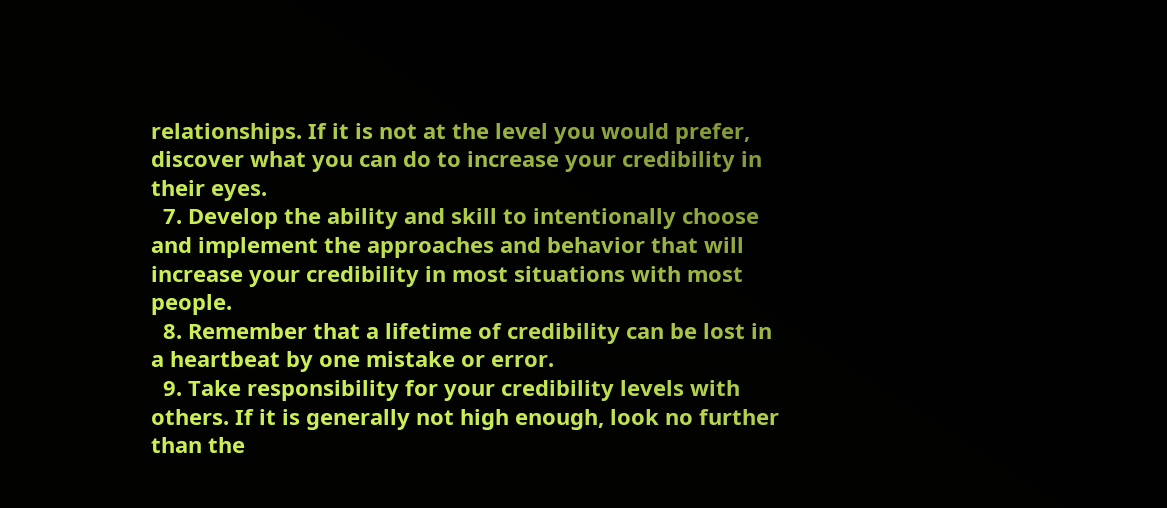relationships. If it is not at the level you would prefer, discover what you can do to increase your credibility in their eyes.
  7. Develop the ability and skill to intentionally choose and implement the approaches and behavior that will increase your credibility in most situations with most people.
  8. Remember that a lifetime of credibility can be lost in a heartbeat by one mistake or error.
  9. Take responsibility for your credibility levels with others. If it is generally not high enough, look no further than the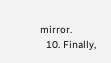mirror.
  10. Finally,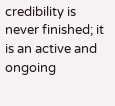credibility is never finished; it is an active and ongoing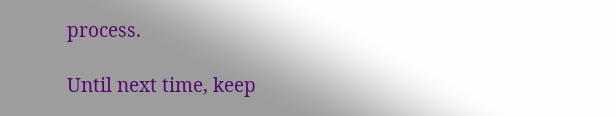process.

Until next time, keep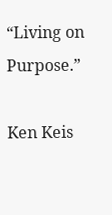“Living on Purpose.”

Ken Keis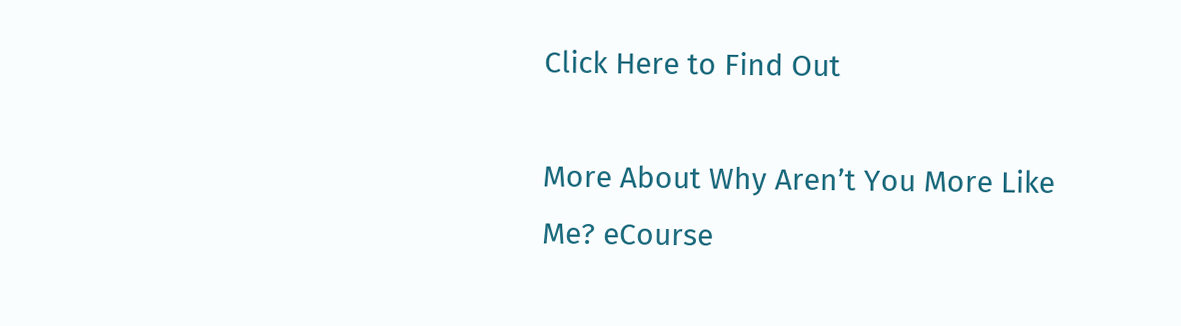Click Here to Find Out

More About Why Aren’t You More Like Me? eCourse